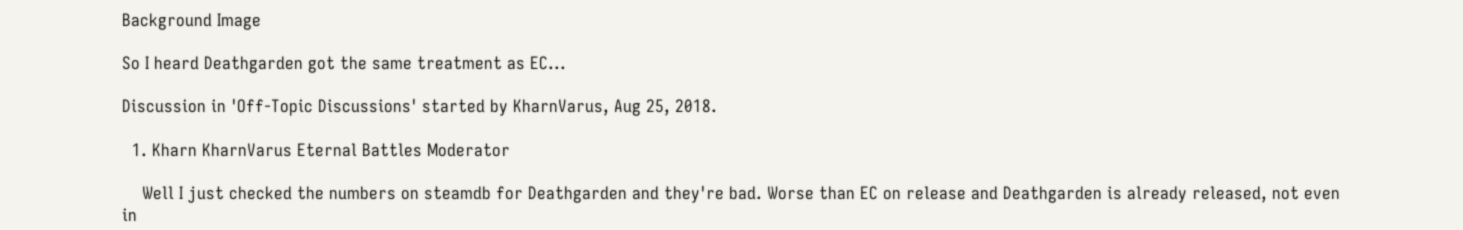Background Image

So I heard Deathgarden got the same treatment as EC...

Discussion in 'Off-Topic Discussions' started by KharnVarus, Aug 25, 2018.

  1. Kharn KharnVarus Eternal Battles Moderator

    Well I just checked the numbers on steamdb for Deathgarden and they're bad. Worse than EC on release and Deathgarden is already released, not even in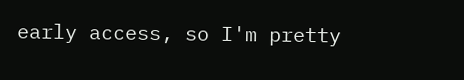early access, so I'm pretty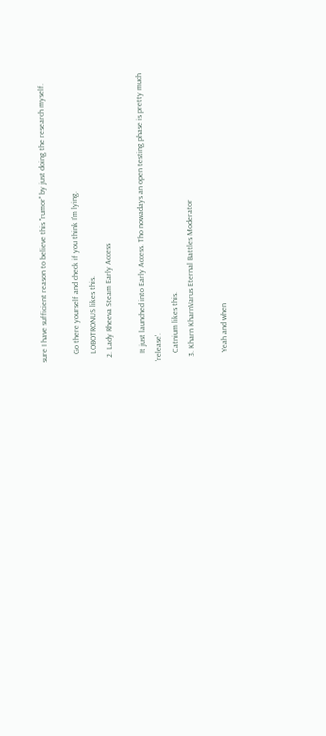sure I have sufficient reason to believe this "rumor" by just doing the research myself.

    Go there yourself and check if you think I'm lying.
    LOBOTRONUS likes this.
  2. Lady Rheeva Steam Early Access

    It just launched into Early Access. Tho nowadays an open testing phase is pretty much 'release'.
    Catnium likes this.
  3. Kharn KharnVarus Eternal Battles Moderator

    Yeah and when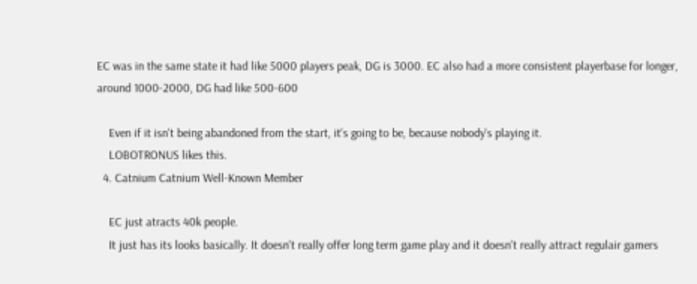EC was in the same state it had like 5000 players peak, DG is 3000. EC also had a more consistent playerbase for longer, around 1000-2000, DG had like 500-600

    Even if it isn't being abandoned from the start, it's going to be, because nobody's playing it.
    LOBOTRONUS likes this.
  4. Catnium Catnium Well-Known Member

    EC just atracts 40k people.
    It just has its looks basically. It doesn't really offer long term game play and it doesn't really attract regulair gamers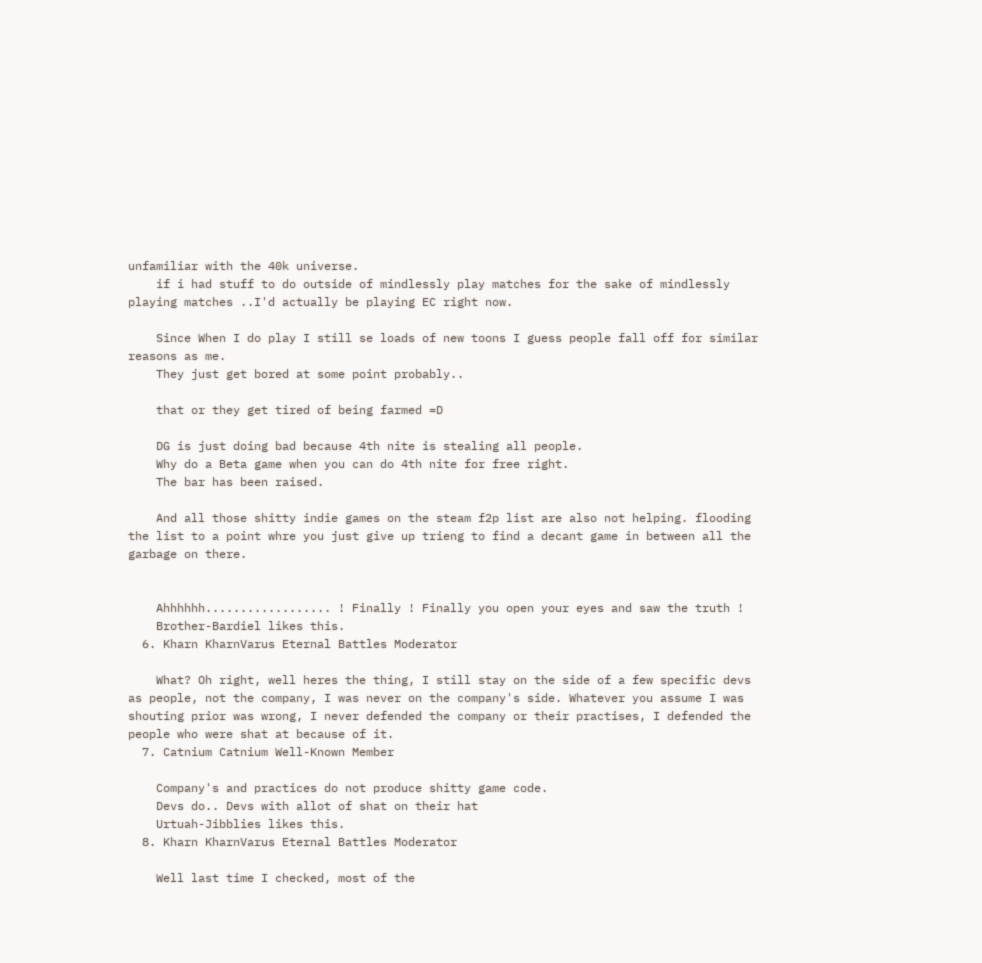unfamiliar with the 40k universe.
    if i had stuff to do outside of mindlessly play matches for the sake of mindlessly playing matches ..I'd actually be playing EC right now.

    Since When I do play I still se loads of new toons I guess people fall off for similar reasons as me.
    They just get bored at some point probably..

    that or they get tired of being farmed =D

    DG is just doing bad because 4th nite is stealing all people.
    Why do a Beta game when you can do 4th nite for free right.
    The bar has been raised.

    And all those shitty indie games on the steam f2p list are also not helping. flooding the list to a point whre you just give up trieng to find a decant game in between all the garbage on there.


    Ahhhhhh.................. ! Finally ! Finally you open your eyes and saw the truth !
    Brother-Bardiel likes this.
  6. Kharn KharnVarus Eternal Battles Moderator

    What? Oh right, well heres the thing, I still stay on the side of a few specific devs as people, not the company, I was never on the company's side. Whatever you assume I was shouting prior was wrong, I never defended the company or their practises, I defended the people who were shat at because of it.
  7. Catnium Catnium Well-Known Member

    Company's and practices do not produce shitty game code.
    Devs do.. Devs with allot of shat on their hat
    Urtuah-Jibblies likes this.
  8. Kharn KharnVarus Eternal Battles Moderator

    Well last time I checked, most of the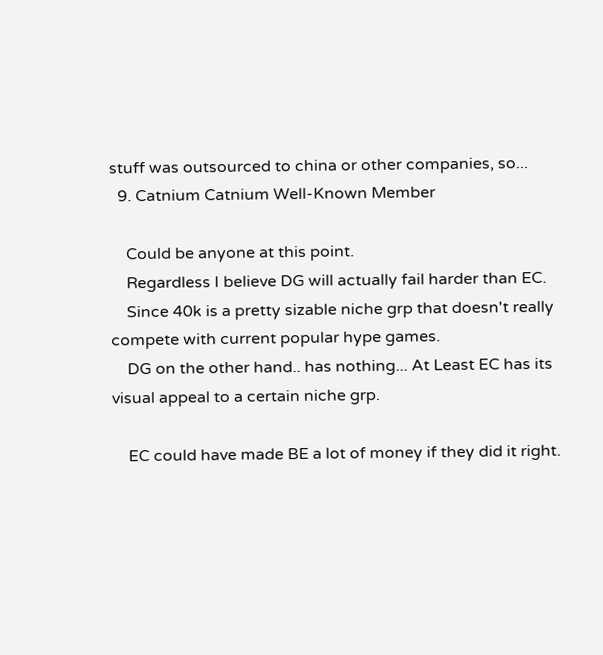stuff was outsourced to china or other companies, so...
  9. Catnium Catnium Well-Known Member

    Could be anyone at this point.
    Regardless I believe DG will actually fail harder than EC.
    Since 40k is a pretty sizable niche grp that doesn't really compete with current popular hype games.
    DG on the other hand.. has nothing... At Least EC has its visual appeal to a certain niche grp.

    EC could have made BE a lot of money if they did it right.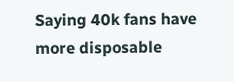Saying 40k fans have more disposable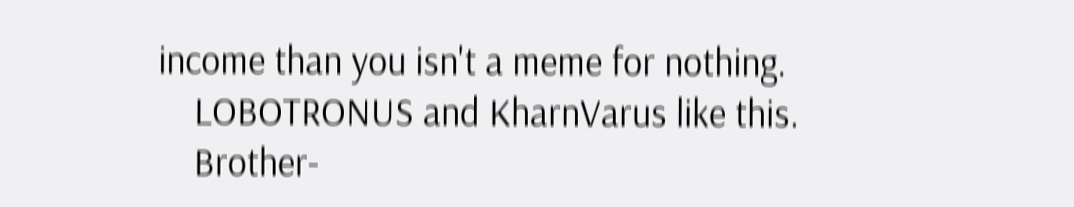income than you isn't a meme for nothing.
    LOBOTRONUS and KharnVarus like this.
    Brother-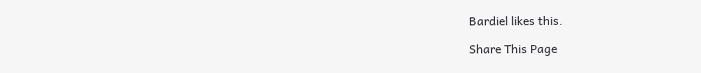Bardiel likes this.

Share This Page